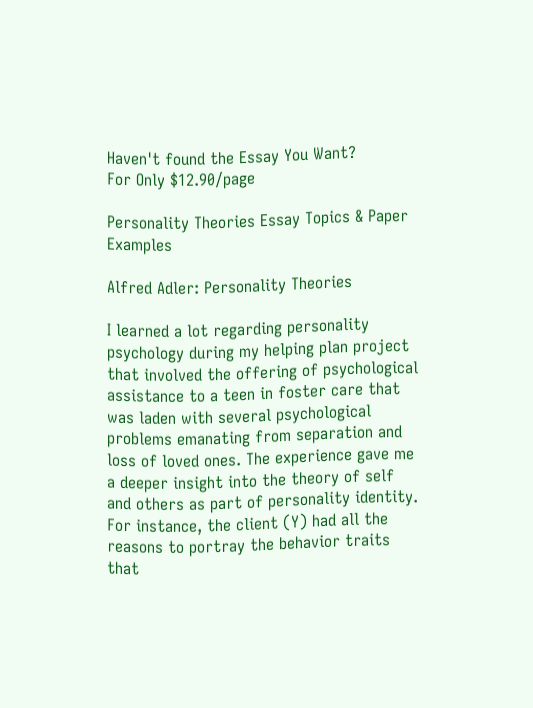Haven't found the Essay You Want?
For Only $12.90/page

Personality Theories Essay Topics & Paper Examples

Alfred Adler: Personality Theories

I learned a lot regarding personality psychology during my helping plan project that involved the offering of psychological assistance to a teen in foster care that was laden with several psychological problems emanating from separation and loss of loved ones. The experience gave me a deeper insight into the theory of self and others as part of personality identity. For instance, the client (Y) had all the reasons to portray the behavior traits that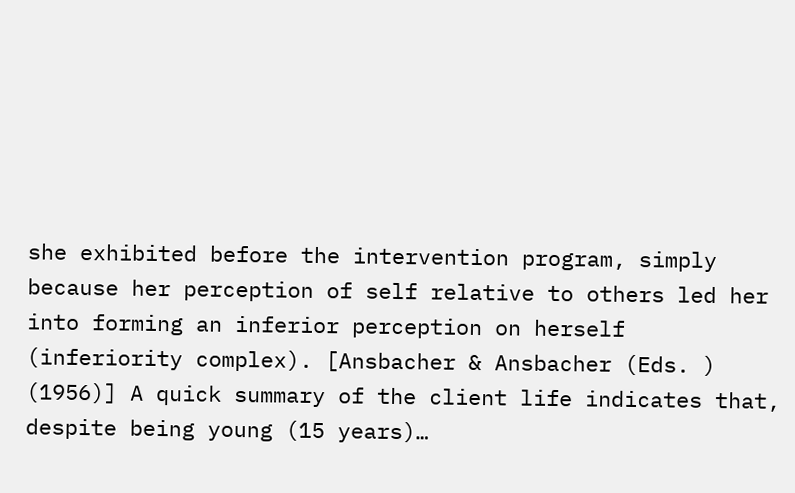she exhibited before the intervention program, simply because her perception of self relative to others led her into forming an inferior perception on herself (inferiority complex). [Ansbacher & Ansbacher (Eds. ) (1956)] A quick summary of the client life indicates that, despite being young (15 years)…